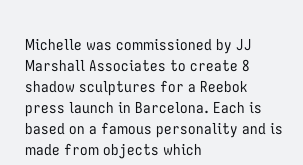Michelle was commissioned by JJ Marshall Associates to create 8 shadow sculptures for a Reebok press launch in Barcelona. Each is based on a famous personality and is made from objects which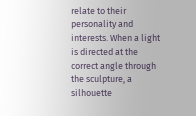relate to their personality and interests. When a light is directed at the correct angle through the sculpture, a silhouette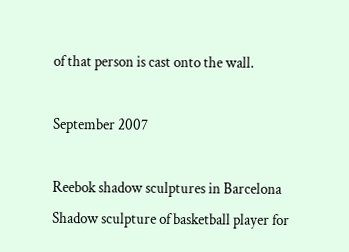of that person is cast onto the wall.

September 2007

Reebok shadow sculptures in Barcelona
Shadow sculpture of basketball player for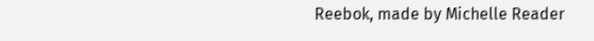Reebok, made by Michelle Reader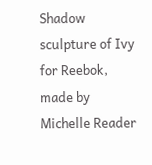Shadow sculpture of Ivy for Reebok, made by Michelle Reader